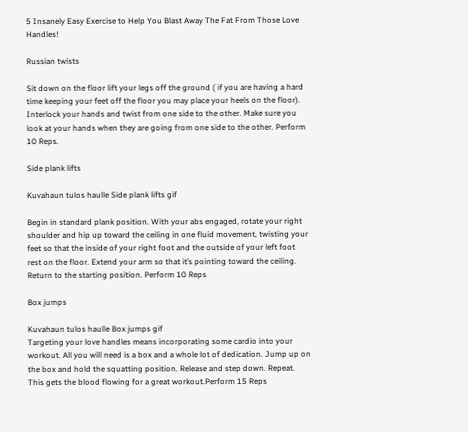5 Insanely Easy Exercise to Help You Blast Away The Fat From Those Love Handles!

Russian twists

Sit down on the floor lift your legs off the ground ( if you are having a hard time keeping your feet off the floor you may place your heels on the floor). Interlock your hands and twist from one side to the other. Make sure you look at your hands when they are going from one side to the other. Perform 10 Reps.

Side plank lifts

Kuvahaun tulos haulle Side plank lifts gif

Begin in standard plank position. With your abs engaged, rotate your right shoulder and hip up toward the ceiling in one fluid movement, twisting your feet so that the inside of your right foot and the outside of your left foot rest on the floor. Extend your arm so that it’s pointing toward the ceiling. Return to the starting position. Perform 10 Reps

Box jumps

Kuvahaun tulos haulle Box jumps gif
Targeting your love handles means incorporating some cardio into your workout. All you will need is a box and a whole lot of dedication. Jump up on the box and hold the squatting position. Release and step down. Repeat. This gets the blood flowing for a great workout.Perform 15 Reps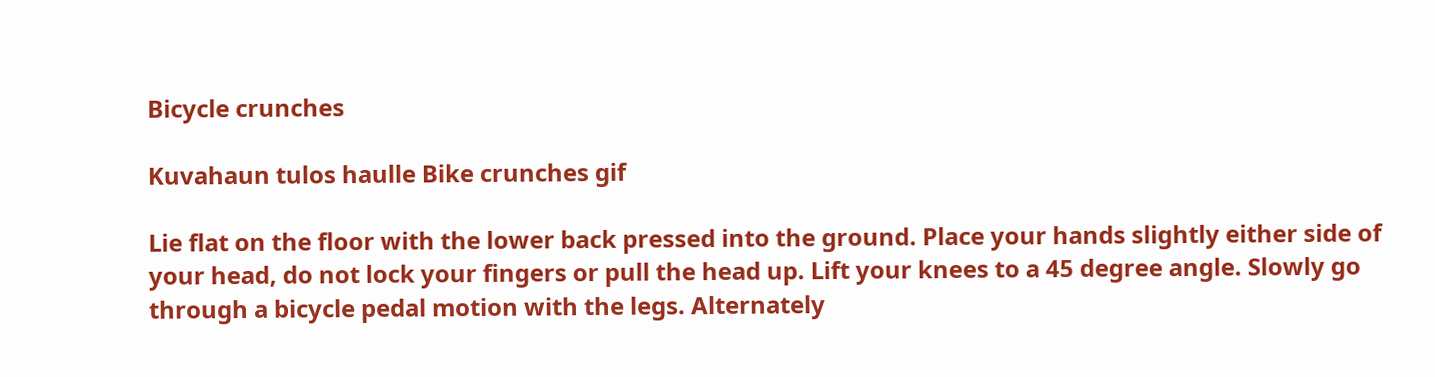Bicycle crunches

Kuvahaun tulos haulle Bike crunches gif

Lie flat on the floor with the lower back pressed into the ground. Place your hands slightly either side of your head, do not lock your fingers or pull the head up. Lift your knees to a 45 degree angle. Slowly go through a bicycle pedal motion with the legs. Alternately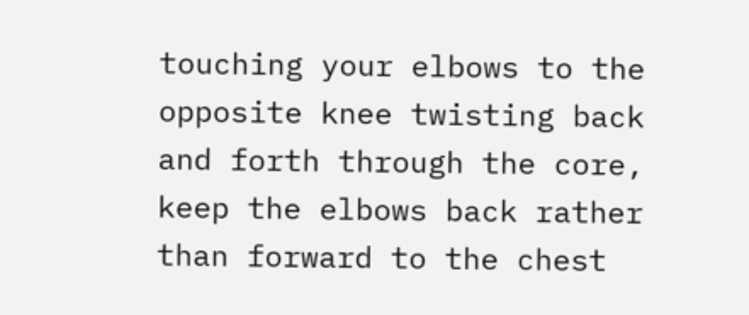touching your elbows to the opposite knee twisting back and forth through the core, keep the elbows back rather than forward to the chest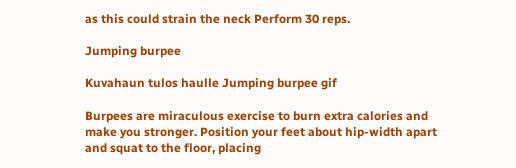as this could strain the neck Perform 30 reps.

Jumping burpee

Kuvahaun tulos haulle Jumping burpee gif

Burpees are miraculous exercise to burn extra calories and make you stronger. Position your feet about hip-width apart and squat to the floor, placing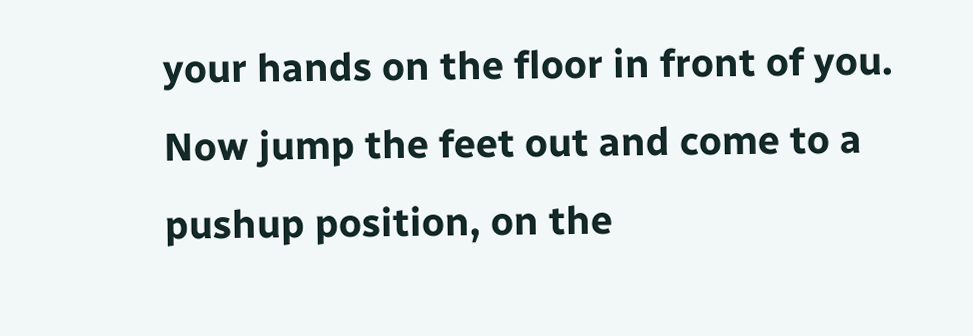your hands on the floor in front of you. Now jump the feet out and come to a pushup position, on the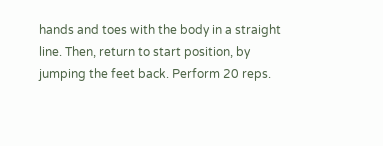hands and toes with the body in a straight line. Then, return to start position, by jumping the feet back. Perform 20 reps.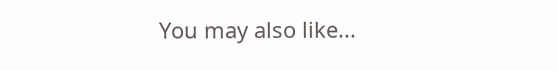You may also like...